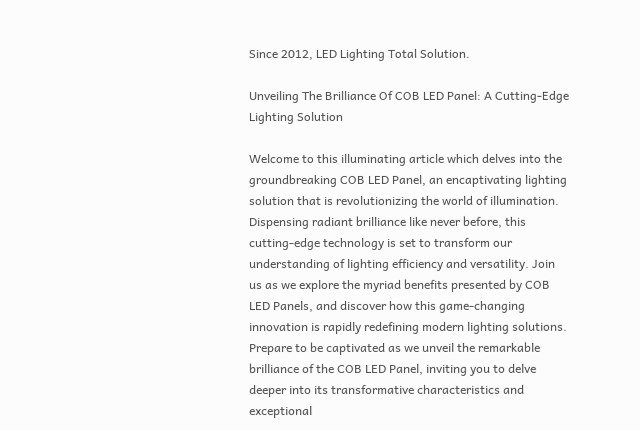Since 2012, LED Lighting Total Solution.

Unveiling The Brilliance Of COB LED Panel: A Cutting-Edge Lighting Solution

Welcome to this illuminating article which delves into the groundbreaking COB LED Panel, an encaptivating lighting solution that is revolutionizing the world of illumination. Dispensing radiant brilliance like never before, this cutting-edge technology is set to transform our understanding of lighting efficiency and versatility. Join us as we explore the myriad benefits presented by COB LED Panels, and discover how this game-changing innovation is rapidly redefining modern lighting solutions. Prepare to be captivated as we unveil the remarkable brilliance of the COB LED Panel, inviting you to delve deeper into its transformative characteristics and exceptional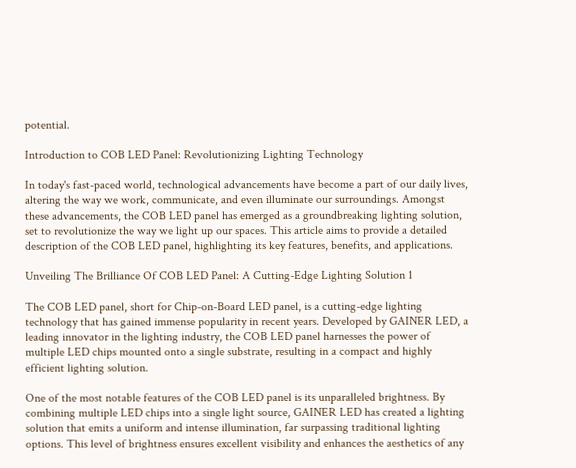potential.

Introduction to COB LED Panel: Revolutionizing Lighting Technology

In today's fast-paced world, technological advancements have become a part of our daily lives, altering the way we work, communicate, and even illuminate our surroundings. Amongst these advancements, the COB LED panel has emerged as a groundbreaking lighting solution, set to revolutionize the way we light up our spaces. This article aims to provide a detailed description of the COB LED panel, highlighting its key features, benefits, and applications.

Unveiling The Brilliance Of COB LED Panel: A Cutting-Edge Lighting Solution 1

The COB LED panel, short for Chip-on-Board LED panel, is a cutting-edge lighting technology that has gained immense popularity in recent years. Developed by GAINER LED, a leading innovator in the lighting industry, the COB LED panel harnesses the power of multiple LED chips mounted onto a single substrate, resulting in a compact and highly efficient lighting solution.

One of the most notable features of the COB LED panel is its unparalleled brightness. By combining multiple LED chips into a single light source, GAINER LED has created a lighting solution that emits a uniform and intense illumination, far surpassing traditional lighting options. This level of brightness ensures excellent visibility and enhances the aesthetics of any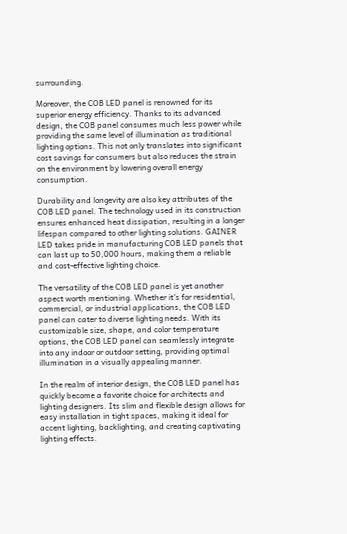surrounding.

Moreover, the COB LED panel is renowned for its superior energy efficiency. Thanks to its advanced design, the COB panel consumes much less power while providing the same level of illumination as traditional lighting options. This not only translates into significant cost savings for consumers but also reduces the strain on the environment by lowering overall energy consumption.

Durability and longevity are also key attributes of the COB LED panel. The technology used in its construction ensures enhanced heat dissipation, resulting in a longer lifespan compared to other lighting solutions. GAINER LED takes pride in manufacturing COB LED panels that can last up to 50,000 hours, making them a reliable and cost-effective lighting choice.

The versatility of the COB LED panel is yet another aspect worth mentioning. Whether it's for residential, commercial, or industrial applications, the COB LED panel can cater to diverse lighting needs. With its customizable size, shape, and color temperature options, the COB LED panel can seamlessly integrate into any indoor or outdoor setting, providing optimal illumination in a visually appealing manner.

In the realm of interior design, the COB LED panel has quickly become a favorite choice for architects and lighting designers. Its slim and flexible design allows for easy installation in tight spaces, making it ideal for accent lighting, backlighting, and creating captivating lighting effects.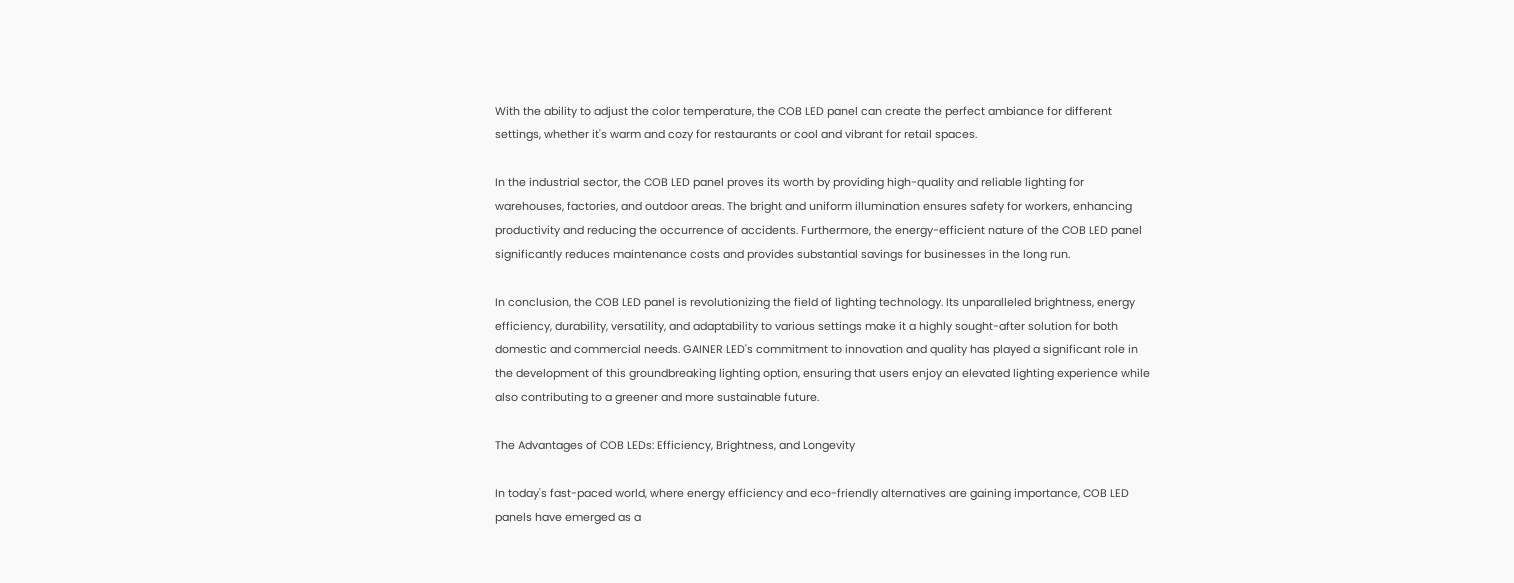With the ability to adjust the color temperature, the COB LED panel can create the perfect ambiance for different settings, whether it's warm and cozy for restaurants or cool and vibrant for retail spaces.

In the industrial sector, the COB LED panel proves its worth by providing high-quality and reliable lighting for warehouses, factories, and outdoor areas. The bright and uniform illumination ensures safety for workers, enhancing productivity and reducing the occurrence of accidents. Furthermore, the energy-efficient nature of the COB LED panel significantly reduces maintenance costs and provides substantial savings for businesses in the long run.

In conclusion, the COB LED panel is revolutionizing the field of lighting technology. Its unparalleled brightness, energy efficiency, durability, versatility, and adaptability to various settings make it a highly sought-after solution for both domestic and commercial needs. GAINER LED's commitment to innovation and quality has played a significant role in the development of this groundbreaking lighting option, ensuring that users enjoy an elevated lighting experience while also contributing to a greener and more sustainable future.

The Advantages of COB LEDs: Efficiency, Brightness, and Longevity

In today's fast-paced world, where energy efficiency and eco-friendly alternatives are gaining importance, COB LED panels have emerged as a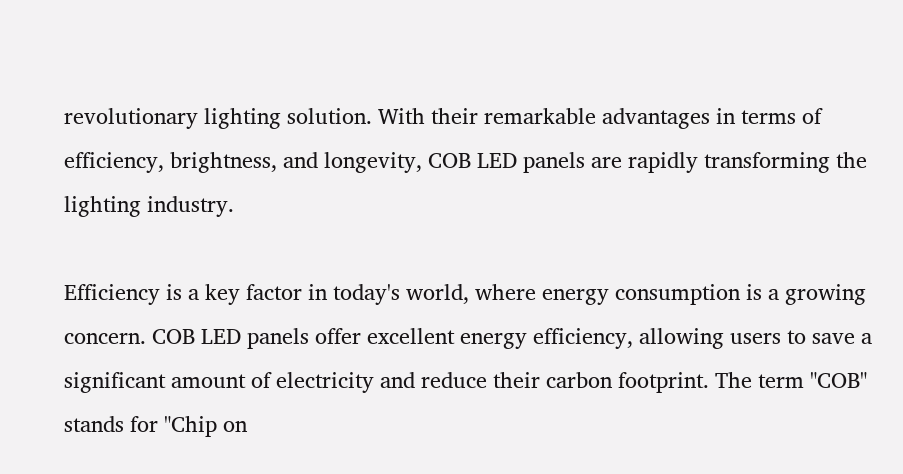revolutionary lighting solution. With their remarkable advantages in terms of efficiency, brightness, and longevity, COB LED panels are rapidly transforming the lighting industry.

Efficiency is a key factor in today's world, where energy consumption is a growing concern. COB LED panels offer excellent energy efficiency, allowing users to save a significant amount of electricity and reduce their carbon footprint. The term "COB" stands for "Chip on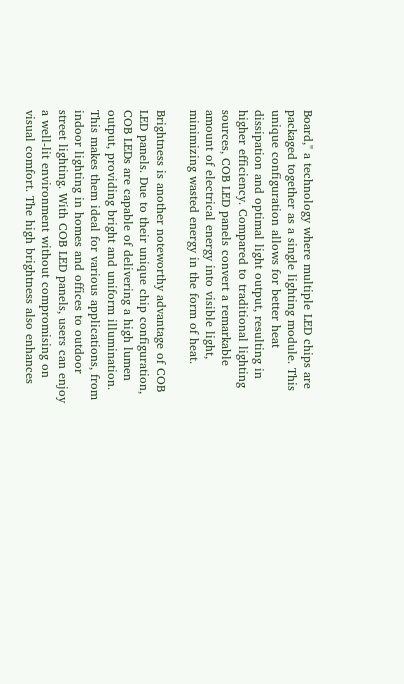Board," a technology where multiple LED chips are packaged together as a single lighting module. This unique configuration allows for better heat dissipation and optimal light output, resulting in higher efficiency. Compared to traditional lighting sources, COB LED panels convert a remarkable amount of electrical energy into visible light, minimizing wasted energy in the form of heat.

Brightness is another noteworthy advantage of COB LED panels. Due to their unique chip configuration, COB LEDs are capable of delivering a high lumen output, providing bright and uniform illumination. This makes them ideal for various applications, from indoor lighting in homes and offices to outdoor street lighting. With COB LED panels, users can enjoy a well-lit environment without compromising on visual comfort. The high brightness also enhances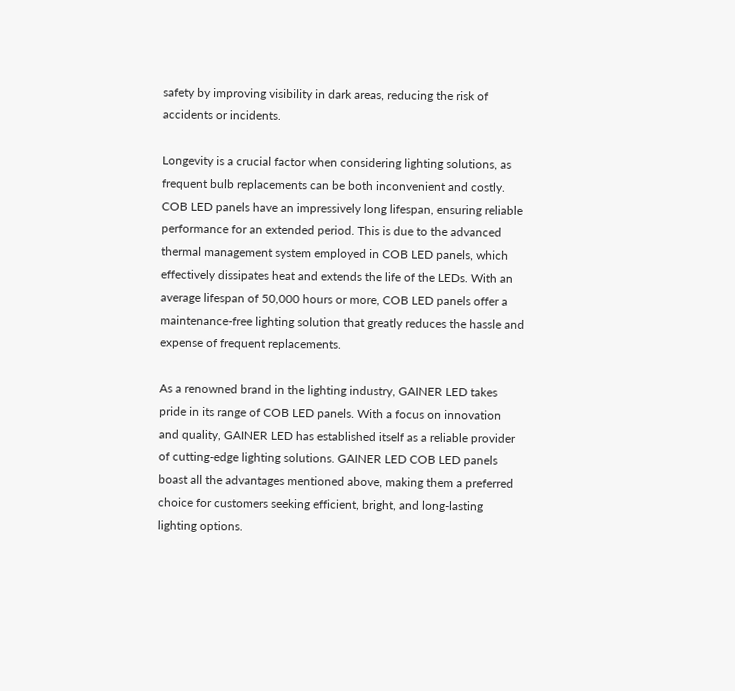safety by improving visibility in dark areas, reducing the risk of accidents or incidents.

Longevity is a crucial factor when considering lighting solutions, as frequent bulb replacements can be both inconvenient and costly. COB LED panels have an impressively long lifespan, ensuring reliable performance for an extended period. This is due to the advanced thermal management system employed in COB LED panels, which effectively dissipates heat and extends the life of the LEDs. With an average lifespan of 50,000 hours or more, COB LED panels offer a maintenance-free lighting solution that greatly reduces the hassle and expense of frequent replacements.

As a renowned brand in the lighting industry, GAINER LED takes pride in its range of COB LED panels. With a focus on innovation and quality, GAINER LED has established itself as a reliable provider of cutting-edge lighting solutions. GAINER LED COB LED panels boast all the advantages mentioned above, making them a preferred choice for customers seeking efficient, bright, and long-lasting lighting options.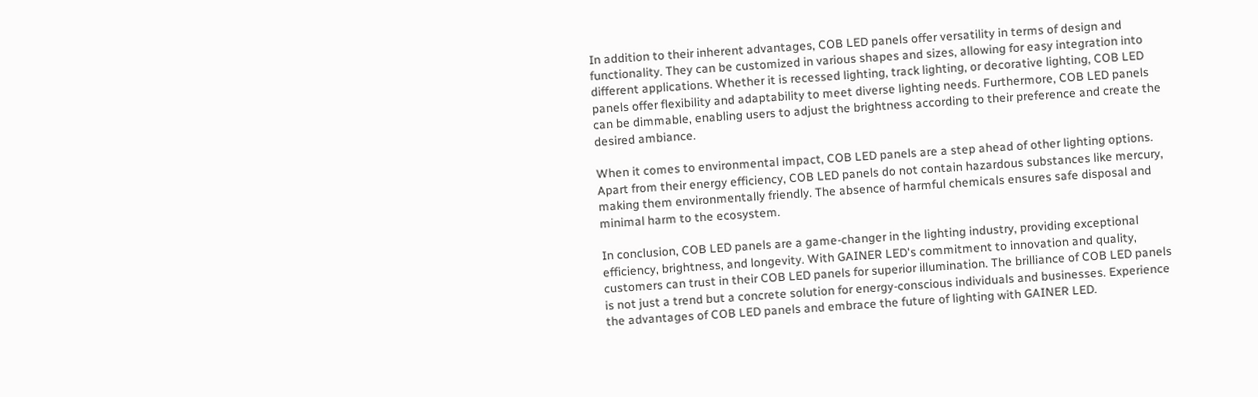In addition to their inherent advantages, COB LED panels offer versatility in terms of design and functionality. They can be customized in various shapes and sizes, allowing for easy integration into different applications. Whether it is recessed lighting, track lighting, or decorative lighting, COB LED panels offer flexibility and adaptability to meet diverse lighting needs. Furthermore, COB LED panels can be dimmable, enabling users to adjust the brightness according to their preference and create the desired ambiance.

When it comes to environmental impact, COB LED panels are a step ahead of other lighting options. Apart from their energy efficiency, COB LED panels do not contain hazardous substances like mercury, making them environmentally friendly. The absence of harmful chemicals ensures safe disposal and minimal harm to the ecosystem.

In conclusion, COB LED panels are a game-changer in the lighting industry, providing exceptional efficiency, brightness, and longevity. With GAINER LED's commitment to innovation and quality, customers can trust in their COB LED panels for superior illumination. The brilliance of COB LED panels is not just a trend but a concrete solution for energy-conscious individuals and businesses. Experience the advantages of COB LED panels and embrace the future of lighting with GAINER LED.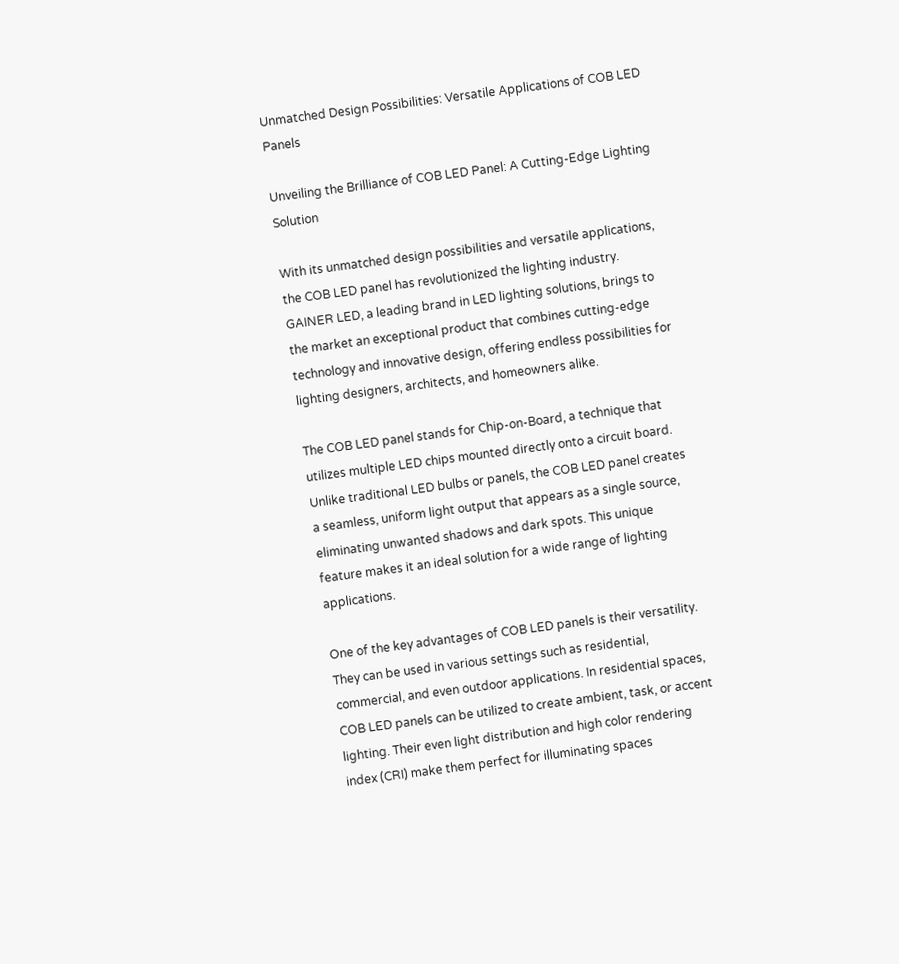Unmatched Design Possibilities: Versatile Applications of COB LED Panels

Unveiling the Brilliance of COB LED Panel: A Cutting-Edge Lighting Solution

With its unmatched design possibilities and versatile applications, the COB LED panel has revolutionized the lighting industry. GAINER LED, a leading brand in LED lighting solutions, brings to the market an exceptional product that combines cutting-edge technology and innovative design, offering endless possibilities for lighting designers, architects, and homeowners alike.

The COB LED panel stands for Chip-on-Board, a technique that utilizes multiple LED chips mounted directly onto a circuit board. Unlike traditional LED bulbs or panels, the COB LED panel creates a seamless, uniform light output that appears as a single source, eliminating unwanted shadows and dark spots. This unique feature makes it an ideal solution for a wide range of lighting applications.

One of the key advantages of COB LED panels is their versatility. They can be used in various settings such as residential, commercial, and even outdoor applications. In residential spaces, COB LED panels can be utilized to create ambient, task, or accent lighting. Their even light distribution and high color rendering index (CRI) make them perfect for illuminating spaces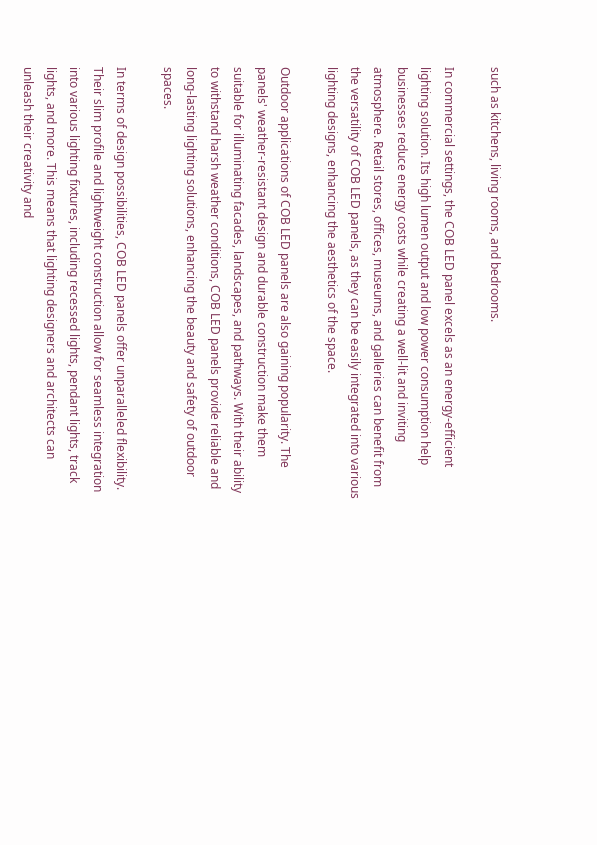such as kitchens, living rooms, and bedrooms.

In commercial settings, the COB LED panel excels as an energy-efficient lighting solution. Its high lumen output and low power consumption help businesses reduce energy costs while creating a well-lit and inviting atmosphere. Retail stores, offices, museums, and galleries can benefit from the versatility of COB LED panels, as they can be easily integrated into various lighting designs, enhancing the aesthetics of the space.

Outdoor applications of COB LED panels are also gaining popularity. The panels' weather-resistant design and durable construction make them suitable for illuminating facades, landscapes, and pathways. With their ability to withstand harsh weather conditions, COB LED panels provide reliable and long-lasting lighting solutions, enhancing the beauty and safety of outdoor spaces.

In terms of design possibilities, COB LED panels offer unparalleled flexibility. Their slim profile and lightweight construction allow for seamless integration into various lighting fixtures, including recessed lights, pendant lights, track lights, and more. This means that lighting designers and architects can unleash their creativity and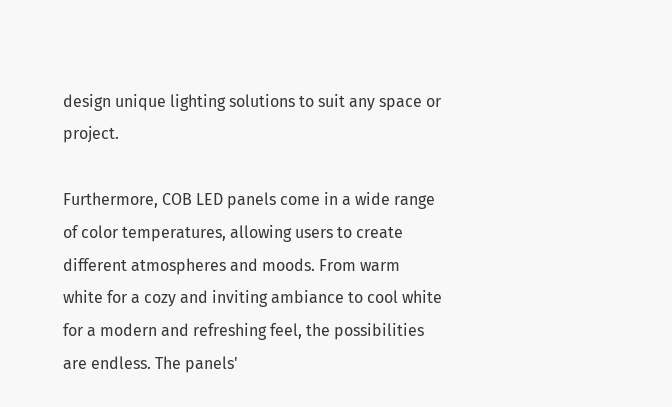design unique lighting solutions to suit any space or project.

Furthermore, COB LED panels come in a wide range of color temperatures, allowing users to create different atmospheres and moods. From warm white for a cozy and inviting ambiance to cool white for a modern and refreshing feel, the possibilities are endless. The panels'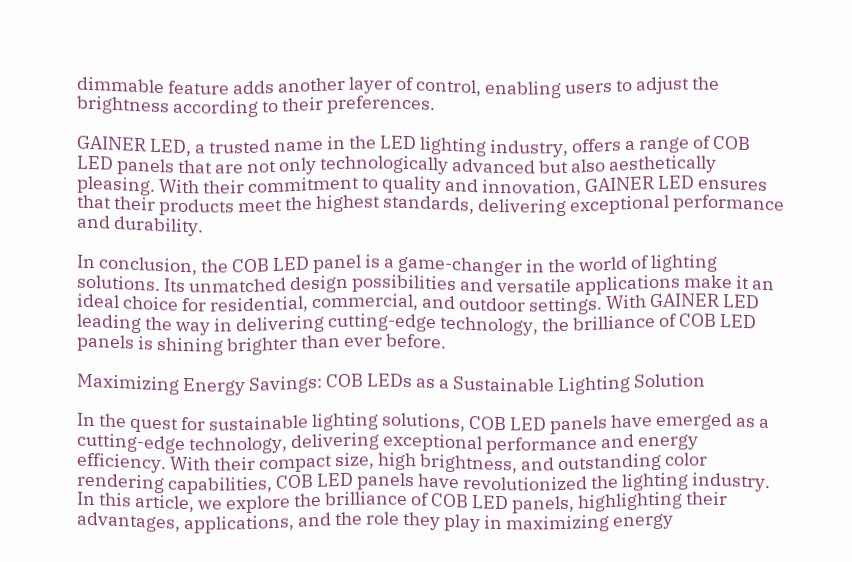dimmable feature adds another layer of control, enabling users to adjust the brightness according to their preferences.

GAINER LED, a trusted name in the LED lighting industry, offers a range of COB LED panels that are not only technologically advanced but also aesthetically pleasing. With their commitment to quality and innovation, GAINER LED ensures that their products meet the highest standards, delivering exceptional performance and durability.

In conclusion, the COB LED panel is a game-changer in the world of lighting solutions. Its unmatched design possibilities and versatile applications make it an ideal choice for residential, commercial, and outdoor settings. With GAINER LED leading the way in delivering cutting-edge technology, the brilliance of COB LED panels is shining brighter than ever before.

Maximizing Energy Savings: COB LEDs as a Sustainable Lighting Solution

In the quest for sustainable lighting solutions, COB LED panels have emerged as a cutting-edge technology, delivering exceptional performance and energy efficiency. With their compact size, high brightness, and outstanding color rendering capabilities, COB LED panels have revolutionized the lighting industry. In this article, we explore the brilliance of COB LED panels, highlighting their advantages, applications, and the role they play in maximizing energy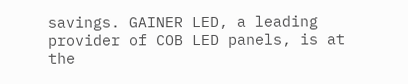savings. GAINER LED, a leading provider of COB LED panels, is at the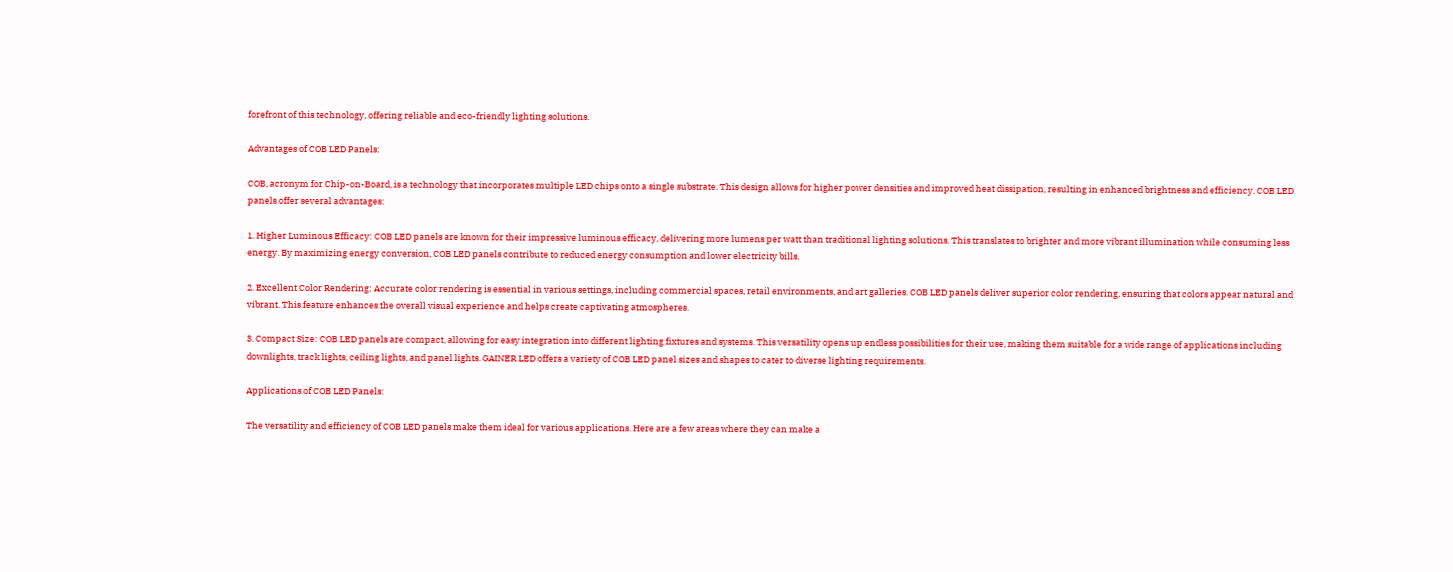forefront of this technology, offering reliable and eco-friendly lighting solutions.

Advantages of COB LED Panels:

COB, acronym for Chip-on-Board, is a technology that incorporates multiple LED chips onto a single substrate. This design allows for higher power densities and improved heat dissipation, resulting in enhanced brightness and efficiency. COB LED panels offer several advantages:

1. Higher Luminous Efficacy: COB LED panels are known for their impressive luminous efficacy, delivering more lumens per watt than traditional lighting solutions. This translates to brighter and more vibrant illumination while consuming less energy. By maximizing energy conversion, COB LED panels contribute to reduced energy consumption and lower electricity bills.

2. Excellent Color Rendering: Accurate color rendering is essential in various settings, including commercial spaces, retail environments, and art galleries. COB LED panels deliver superior color rendering, ensuring that colors appear natural and vibrant. This feature enhances the overall visual experience and helps create captivating atmospheres.

3. Compact Size: COB LED panels are compact, allowing for easy integration into different lighting fixtures and systems. This versatility opens up endless possibilities for their use, making them suitable for a wide range of applications including downlights, track lights, ceiling lights, and panel lights. GAINER LED offers a variety of COB LED panel sizes and shapes to cater to diverse lighting requirements.

Applications of COB LED Panels:

The versatility and efficiency of COB LED panels make them ideal for various applications. Here are a few areas where they can make a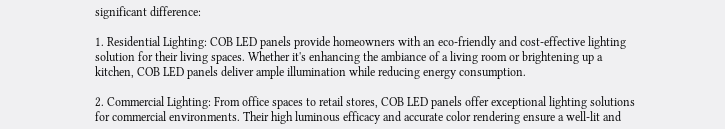significant difference:

1. Residential Lighting: COB LED panels provide homeowners with an eco-friendly and cost-effective lighting solution for their living spaces. Whether it's enhancing the ambiance of a living room or brightening up a kitchen, COB LED panels deliver ample illumination while reducing energy consumption.

2. Commercial Lighting: From office spaces to retail stores, COB LED panels offer exceptional lighting solutions for commercial environments. Their high luminous efficacy and accurate color rendering ensure a well-lit and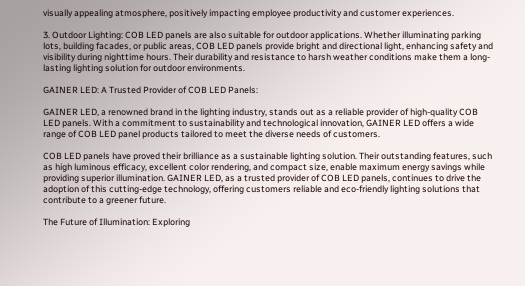visually appealing atmosphere, positively impacting employee productivity and customer experiences.

3. Outdoor Lighting: COB LED panels are also suitable for outdoor applications. Whether illuminating parking lots, building facades, or public areas, COB LED panels provide bright and directional light, enhancing safety and visibility during nighttime hours. Their durability and resistance to harsh weather conditions make them a long-lasting lighting solution for outdoor environments.

GAINER LED: A Trusted Provider of COB LED Panels:

GAINER LED, a renowned brand in the lighting industry, stands out as a reliable provider of high-quality COB LED panels. With a commitment to sustainability and technological innovation, GAINER LED offers a wide range of COB LED panel products tailored to meet the diverse needs of customers.

COB LED panels have proved their brilliance as a sustainable lighting solution. Their outstanding features, such as high luminous efficacy, excellent color rendering, and compact size, enable maximum energy savings while providing superior illumination. GAINER LED, as a trusted provider of COB LED panels, continues to drive the adoption of this cutting-edge technology, offering customers reliable and eco-friendly lighting solutions that contribute to a greener future.

The Future of Illumination: Exploring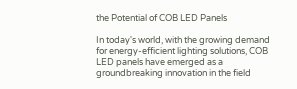the Potential of COB LED Panels

In today's world, with the growing demand for energy-efficient lighting solutions, COB LED panels have emerged as a groundbreaking innovation in the field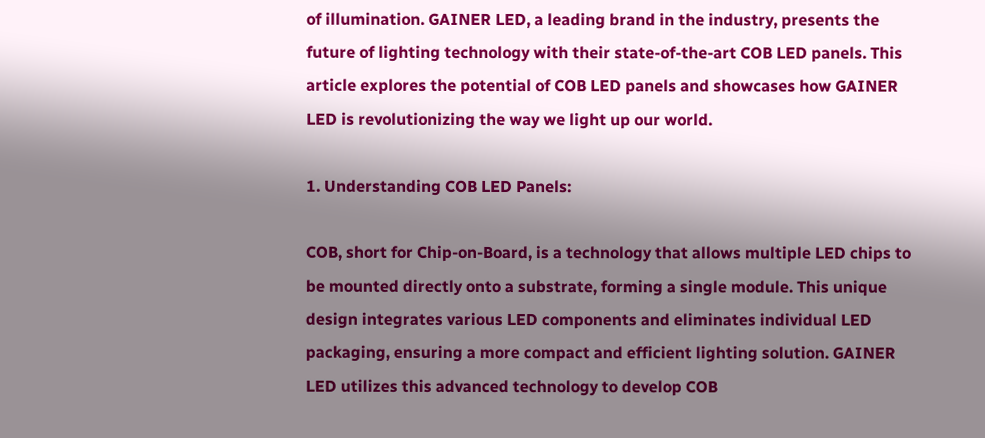of illumination. GAINER LED, a leading brand in the industry, presents the future of lighting technology with their state-of-the-art COB LED panels. This article explores the potential of COB LED panels and showcases how GAINER LED is revolutionizing the way we light up our world.

1. Understanding COB LED Panels:

COB, short for Chip-on-Board, is a technology that allows multiple LED chips to be mounted directly onto a substrate, forming a single module. This unique design integrates various LED components and eliminates individual LED packaging, ensuring a more compact and efficient lighting solution. GAINER LED utilizes this advanced technology to develop COB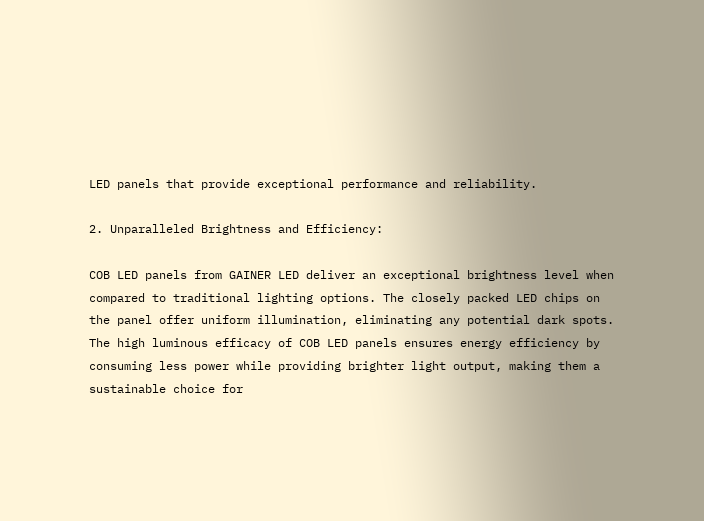LED panels that provide exceptional performance and reliability.

2. Unparalleled Brightness and Efficiency:

COB LED panels from GAINER LED deliver an exceptional brightness level when compared to traditional lighting options. The closely packed LED chips on the panel offer uniform illumination, eliminating any potential dark spots. The high luminous efficacy of COB LED panels ensures energy efficiency by consuming less power while providing brighter light output, making them a sustainable choice for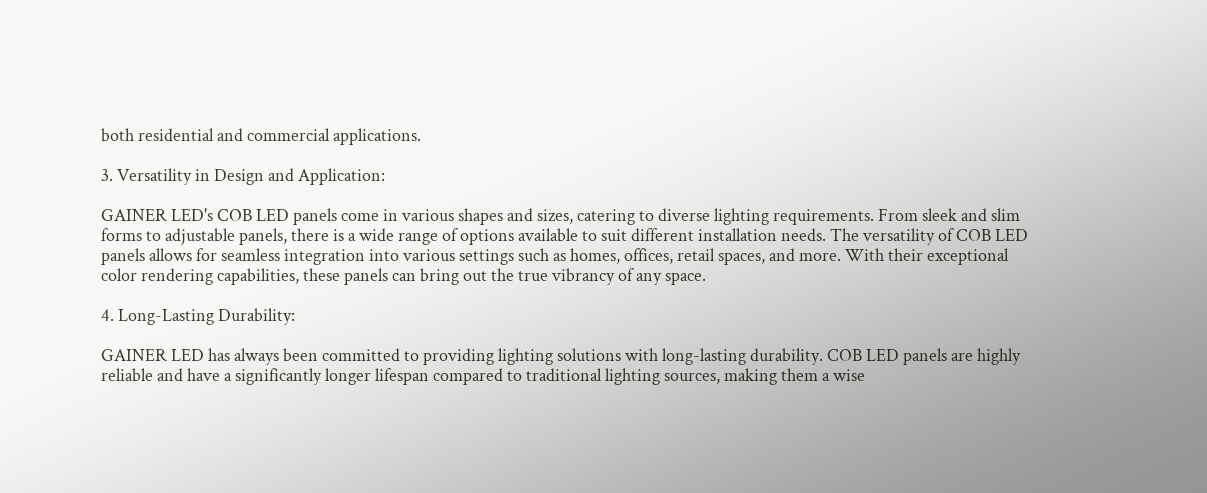both residential and commercial applications.

3. Versatility in Design and Application:

GAINER LED's COB LED panels come in various shapes and sizes, catering to diverse lighting requirements. From sleek and slim forms to adjustable panels, there is a wide range of options available to suit different installation needs. The versatility of COB LED panels allows for seamless integration into various settings such as homes, offices, retail spaces, and more. With their exceptional color rendering capabilities, these panels can bring out the true vibrancy of any space.

4. Long-Lasting Durability:

GAINER LED has always been committed to providing lighting solutions with long-lasting durability. COB LED panels are highly reliable and have a significantly longer lifespan compared to traditional lighting sources, making them a wise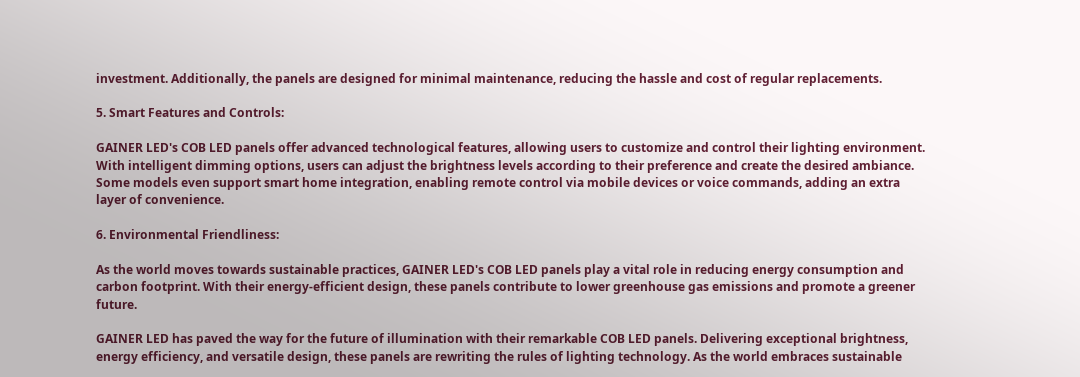investment. Additionally, the panels are designed for minimal maintenance, reducing the hassle and cost of regular replacements.

5. Smart Features and Controls:

GAINER LED's COB LED panels offer advanced technological features, allowing users to customize and control their lighting environment. With intelligent dimming options, users can adjust the brightness levels according to their preference and create the desired ambiance. Some models even support smart home integration, enabling remote control via mobile devices or voice commands, adding an extra layer of convenience.

6. Environmental Friendliness:

As the world moves towards sustainable practices, GAINER LED's COB LED panels play a vital role in reducing energy consumption and carbon footprint. With their energy-efficient design, these panels contribute to lower greenhouse gas emissions and promote a greener future.

GAINER LED has paved the way for the future of illumination with their remarkable COB LED panels. Delivering exceptional brightness, energy efficiency, and versatile design, these panels are rewriting the rules of lighting technology. As the world embraces sustainable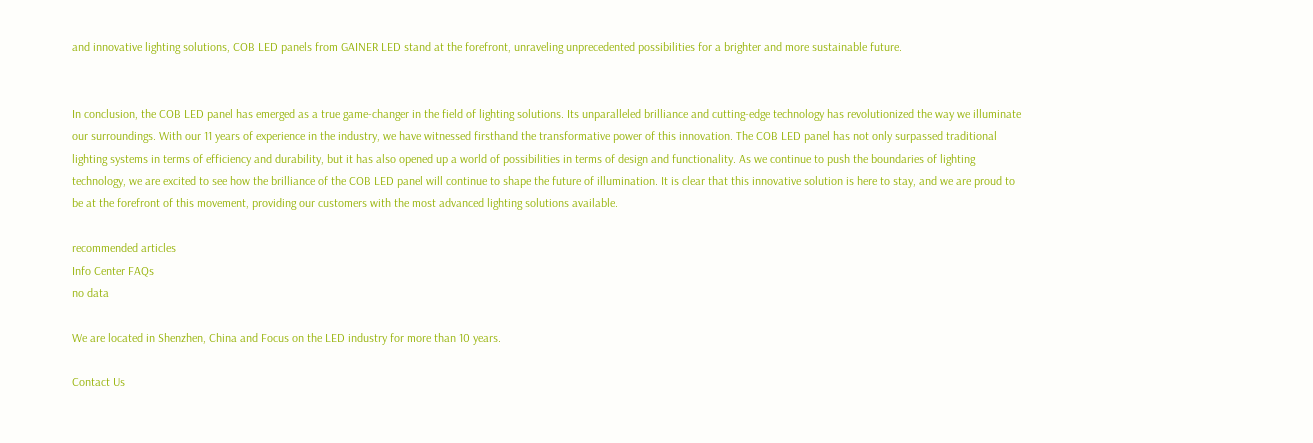and innovative lighting solutions, COB LED panels from GAINER LED stand at the forefront, unraveling unprecedented possibilities for a brighter and more sustainable future.


In conclusion, the COB LED panel has emerged as a true game-changer in the field of lighting solutions. Its unparalleled brilliance and cutting-edge technology has revolutionized the way we illuminate our surroundings. With our 11 years of experience in the industry, we have witnessed firsthand the transformative power of this innovation. The COB LED panel has not only surpassed traditional lighting systems in terms of efficiency and durability, but it has also opened up a world of possibilities in terms of design and functionality. As we continue to push the boundaries of lighting technology, we are excited to see how the brilliance of the COB LED panel will continue to shape the future of illumination. It is clear that this innovative solution is here to stay, and we are proud to be at the forefront of this movement, providing our customers with the most advanced lighting solutions available.

recommended articles
Info Center FAQs
no data

We are located in Shenzhen, China and Focus on the LED industry for more than 10 years.

Contact Us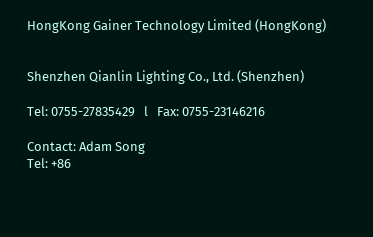HongKong Gainer Technology Limited (HongKong)


Shenzhen Qianlin Lighting Co., Ltd. (Shenzhen)

Tel: 0755-27835429   l   Fax: 0755-23146216

Contact: Adam Song
Tel: +86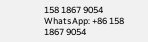158 1867 9054
WhatsApp: +86 158 1867 9054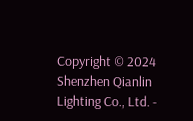Copyright © 2024 Shenzhen Qianlin Lighting Co., Ltd. -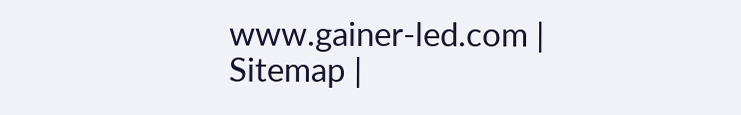www.gainer-led.com | Sitemap |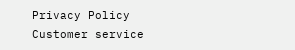Privacy Policy
Customer service